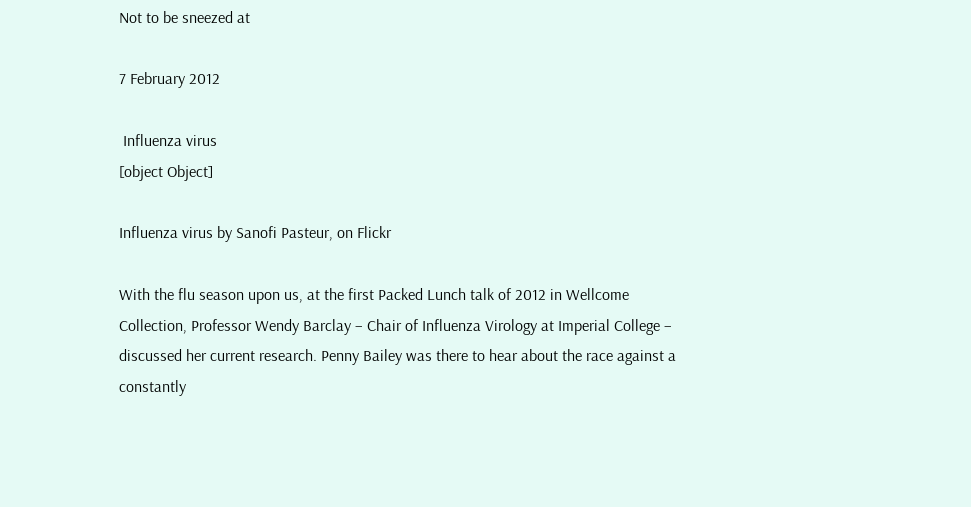Not to be sneezed at

7 February 2012

 Influenza virus
[object Object]

Influenza virus by Sanofi Pasteur, on Flickr

With the flu season upon us, at the first Packed Lunch talk of 2012 in Wellcome Collection, Professor Wendy Barclay – Chair of Influenza Virology at Imperial College – discussed her current research. Penny Bailey was there to hear about the race against a constantly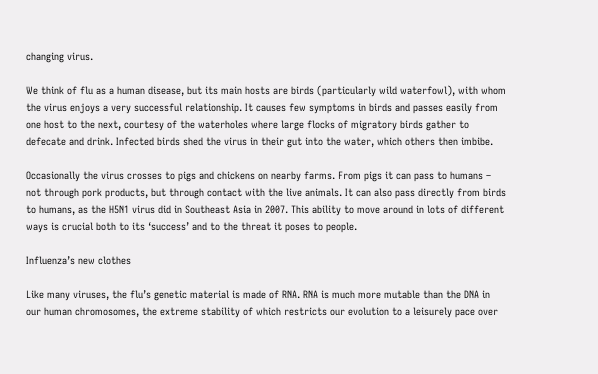changing virus.

We think of flu as a human disease, but its main hosts are birds (particularly wild waterfowl), with whom the virus enjoys a very successful relationship. It causes few symptoms in birds and passes easily from one host to the next, courtesy of the waterholes where large flocks of migratory birds gather to defecate and drink. Infected birds shed the virus in their gut into the water, which others then imbibe.

Occasionally the virus crosses to pigs and chickens on nearby farms. From pigs it can pass to humans – not through pork products, but through contact with the live animals. It can also pass directly from birds to humans, as the H5N1 virus did in Southeast Asia in 2007. This ability to move around in lots of different ways is crucial both to its ‘success’ and to the threat it poses to people.

Influenza’s new clothes

Like many viruses, the flu’s genetic material is made of RNA. RNA is much more mutable than the DNA in our human chromosomes, the extreme stability of which restricts our evolution to a leisurely pace over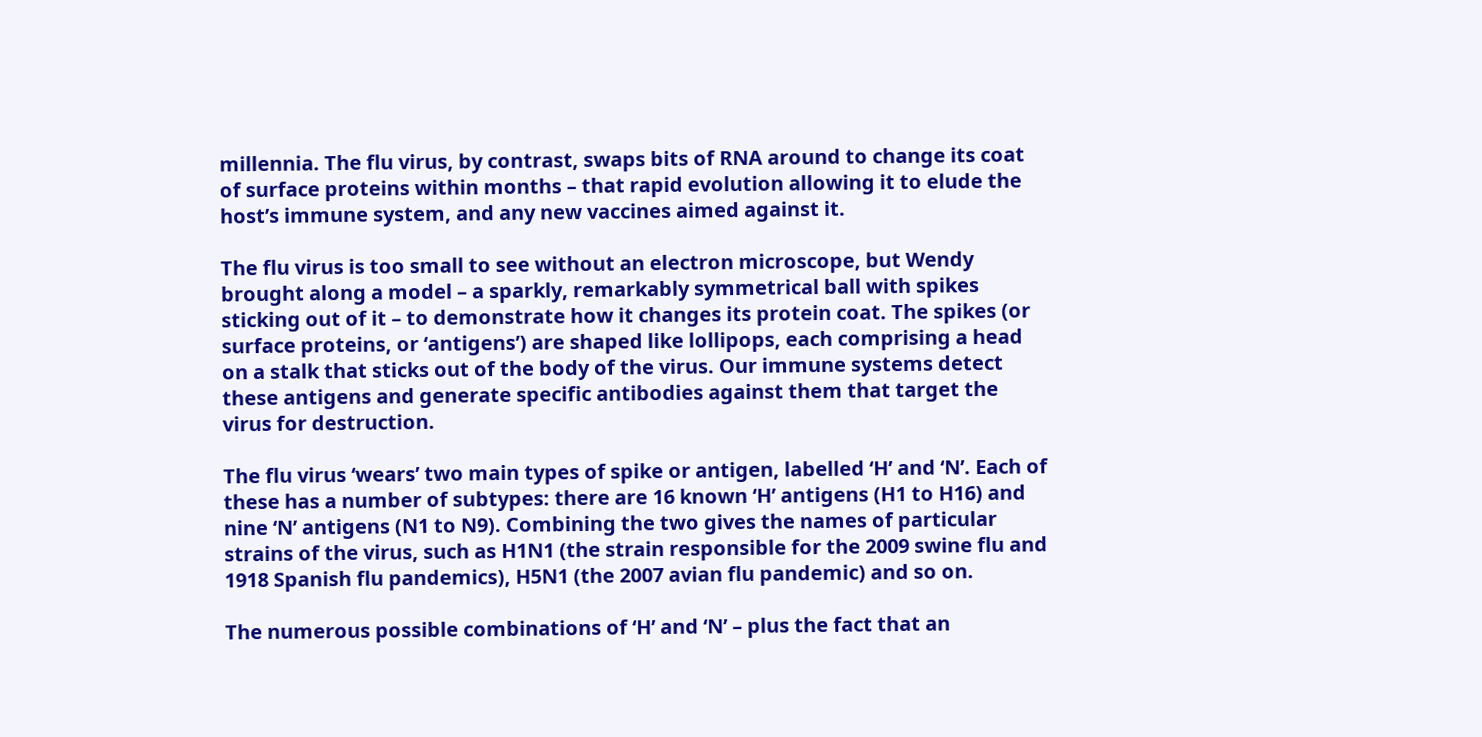millennia. The flu virus, by contrast, swaps bits of RNA around to change its coat of surface proteins within months – that rapid evolution allowing it to elude the host’s immune system, and any new vaccines aimed against it.

The flu virus is too small to see without an electron microscope, but Wendy brought along a model – a sparkly, remarkably symmetrical ball with spikes sticking out of it – to demonstrate how it changes its protein coat. The spikes (or surface proteins, or ‘antigens’) are shaped like lollipops, each comprising a head on a stalk that sticks out of the body of the virus. Our immune systems detect these antigens and generate specific antibodies against them that target the virus for destruction.

The flu virus ‘wears’ two main types of spike or antigen, labelled ‘H’ and ‘N’. Each of these has a number of subtypes: there are 16 known ‘H’ antigens (H1 to H16) and nine ‘N’ antigens (N1 to N9). Combining the two gives the names of particular strains of the virus, such as H1N1 (the strain responsible for the 2009 swine flu and 1918 Spanish flu pandemics), H5N1 (the 2007 avian flu pandemic) and so on.

The numerous possible combinations of ‘H’ and ‘N’ – plus the fact that an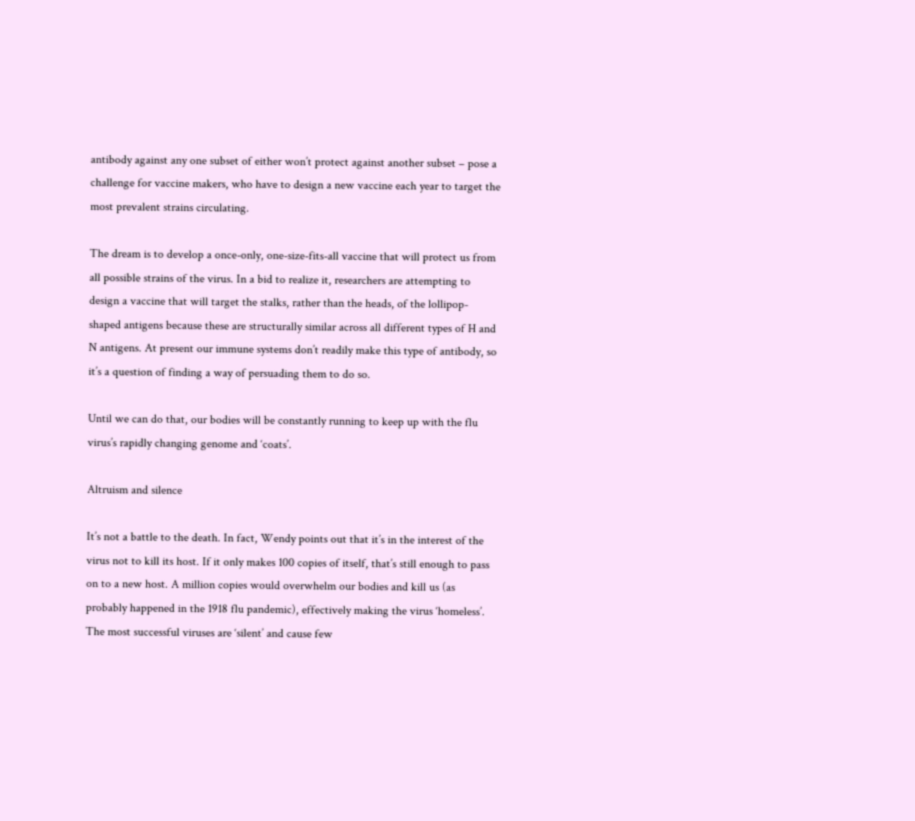antibody against any one subset of either won’t protect against another subset – pose a challenge for vaccine makers, who have to design a new vaccine each year to target the most prevalent strains circulating.

The dream is to develop a once-only, one-size-fits-all vaccine that will protect us from all possible strains of the virus. In a bid to realize it, researchers are attempting to design a vaccine that will target the stalks, rather than the heads, of the lollipop-shaped antigens because these are structurally similar across all different types of H and N antigens. At present our immune systems don’t readily make this type of antibody, so it’s a question of finding a way of persuading them to do so.

Until we can do that, our bodies will be constantly running to keep up with the flu virus’s rapidly changing genome and ‘coats’.

Altruism and silence

It’s not a battle to the death. In fact, Wendy points out that it’s in the interest of the virus not to kill its host. If it only makes 100 copies of itself, that’s still enough to pass on to a new host. A million copies would overwhelm our bodies and kill us (as probably happened in the 1918 flu pandemic), effectively making the virus ‘homeless’. The most successful viruses are ‘silent’ and cause few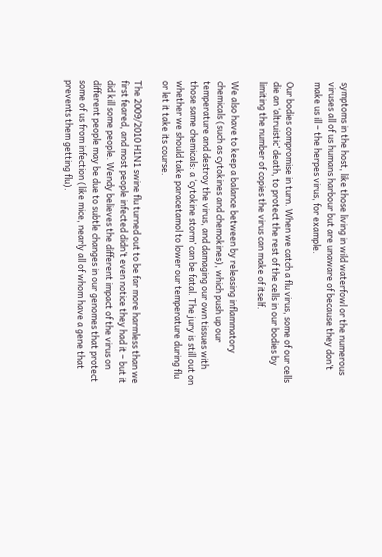symptoms in the host, like those living in wild waterfowl or the numerous viruses all of us humans harbour but are unaware of because they don’t make us ill – the herpes virus, for example.

Our bodies compromise in turn. When we catch a flu virus, some of our cells die an ‘altruistic’ death, to protect the rest of the cells in our bodies by limiting the number of copies the virus can make of itself.

We also have to keep a balance between by releasing inflammatory chemicals (such as cytokines and chemokines), which push up our temperature and destroy the virus, and damaging our own tissues with those same chemicals: a ‘cytokine storm’ can be fatal. The jury is still out on whether we should take paracetamol to lower our temperature during flu or let it take its course.

The 2009/2010 H1N1 swine flu turned out to be far more harmless than we first feared, and most people infected didn’t even notice they had it – but it did kill some people. Wendy believes the different impact of the virus on different people may be due to subtle changes in our genomes that protect some of us from infection (like mice, nearly all of whom have a gene that prevents them getting flu).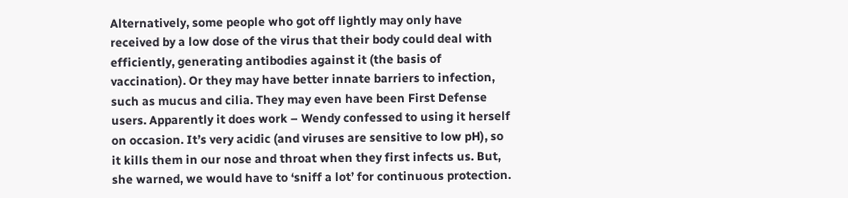Alternatively, some people who got off lightly may only have received by a low dose of the virus that their body could deal with efficiently, generating antibodies against it (the basis of vaccination). Or they may have better innate barriers to infection, such as mucus and cilia. They may even have been First Defense users. Apparently it does work – Wendy confessed to using it herself on occasion. It’s very acidic (and viruses are sensitive to low pH), so it kills them in our nose and throat when they first infects us. But, she warned, we would have to ‘sniff a lot’ for continuous protection.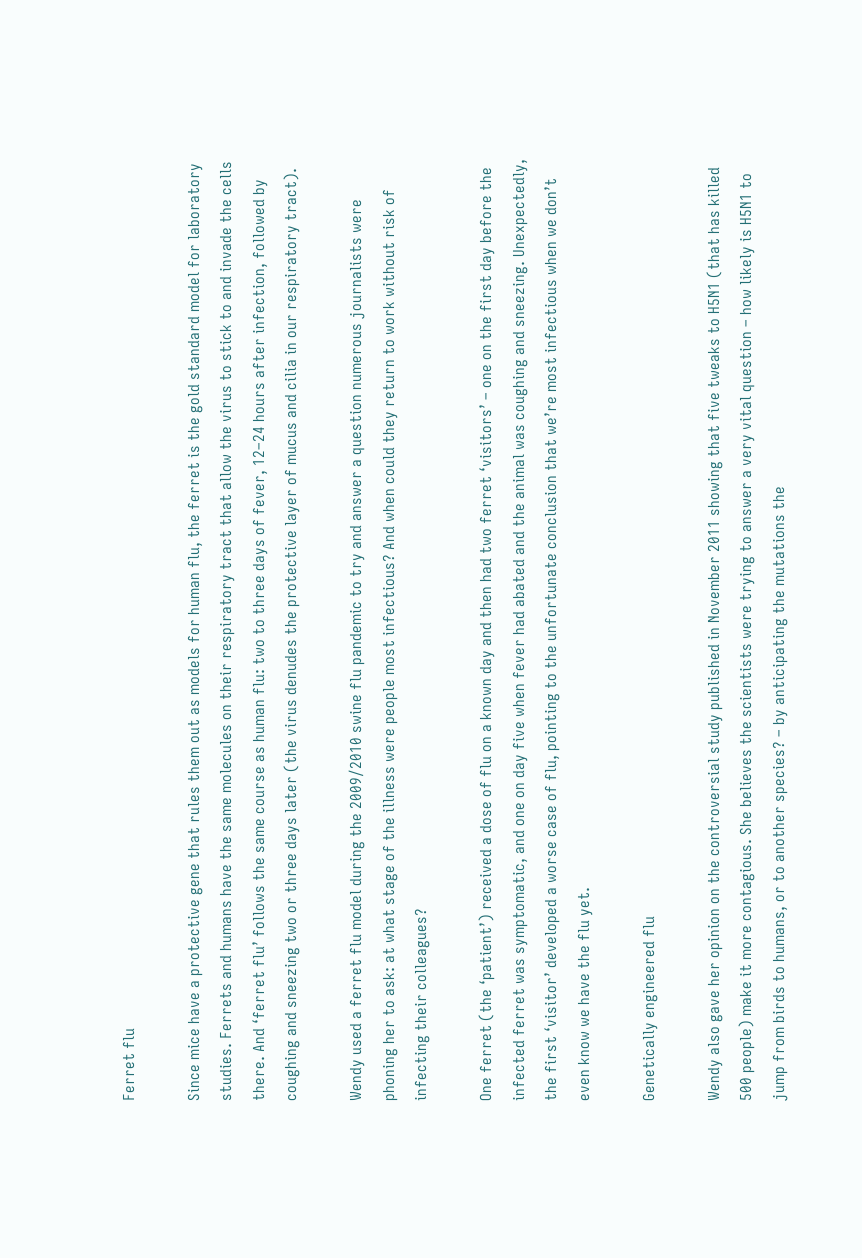Ferret flu

Since mice have a protective gene that rules them out as models for human flu, the ferret is the gold standard model for laboratory studies. Ferrets and humans have the same molecules on their respiratory tract that allow the virus to stick to and invade the cells there. And ‘ferret flu’ follows the same course as human flu: two to three days of fever, 12–24 hours after infection, followed by coughing and sneezing two or three days later (the virus denudes the protective layer of mucus and cilia in our respiratory tract).

Wendy used a ferret flu model during the 2009/2010 swine flu pandemic to try and answer a question numerous journalists were phoning her to ask: at what stage of the illness were people most infectious? And when could they return to work without risk of infecting their colleagues?

One ferret (the ‘patient’) received a dose of flu on a known day and then had two ferret ‘visitors’ – one on the first day before the infected ferret was symptomatic, and one on day five when fever had abated and the animal was coughing and sneezing. Unexpectedly, the first ‘visitor’ developed a worse case of flu, pointing to the unfortunate conclusion that we’re most infectious when we don’t even know we have the flu yet.

Genetically engineered flu

Wendy also gave her opinion on the controversial study published in November 2011 showing that five tweaks to H5N1 (that has killed 500 people) make it more contagious. She believes the scientists were trying to answer a very vital question – how likely is H5N1 to jump from birds to humans, or to another species? – by anticipating the mutations the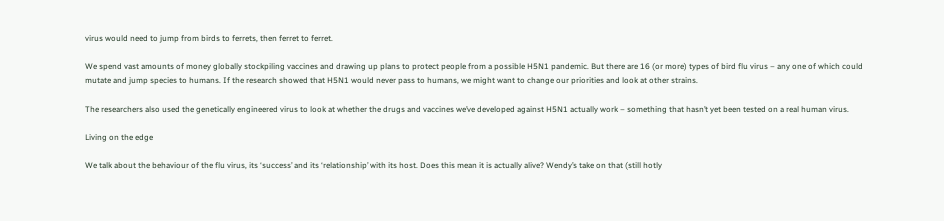virus would need to jump from birds to ferrets, then ferret to ferret.

We spend vast amounts of money globally stockpiling vaccines and drawing up plans to protect people from a possible H5N1 pandemic. But there are 16 (or more) types of bird flu virus – any one of which could mutate and jump species to humans. If the research showed that H5N1 would never pass to humans, we might want to change our priorities and look at other strains.

The researchers also used the genetically engineered virus to look at whether the drugs and vaccines we’ve developed against H5N1 actually work – something that hasn’t yet been tested on a real human virus.

Living on the edge

We talk about the behaviour of the flu virus, its ‘success’ and its ‘relationship’ with its host. Does this mean it is actually alive? Wendy’s take on that (still hotly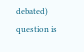debated) question is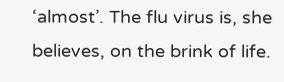‘almost’. The flu virus is, she believes, on the brink of life.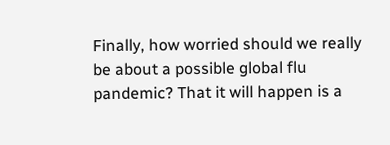Finally, how worried should we really be about a possible global flu pandemic? That it will happen is a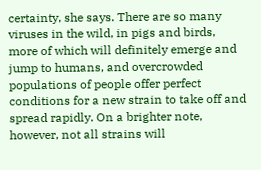certainty, she says. There are so many viruses in the wild, in pigs and birds, more of which will definitely emerge and jump to humans, and overcrowded populations of people offer perfect conditions for a new strain to take off and spread rapidly. On a brighter note, however, not all strains will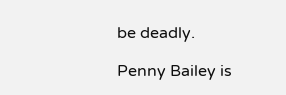be deadly.

Penny Bailey is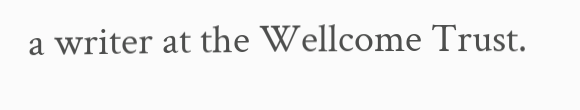a writer at the Wellcome Trust.